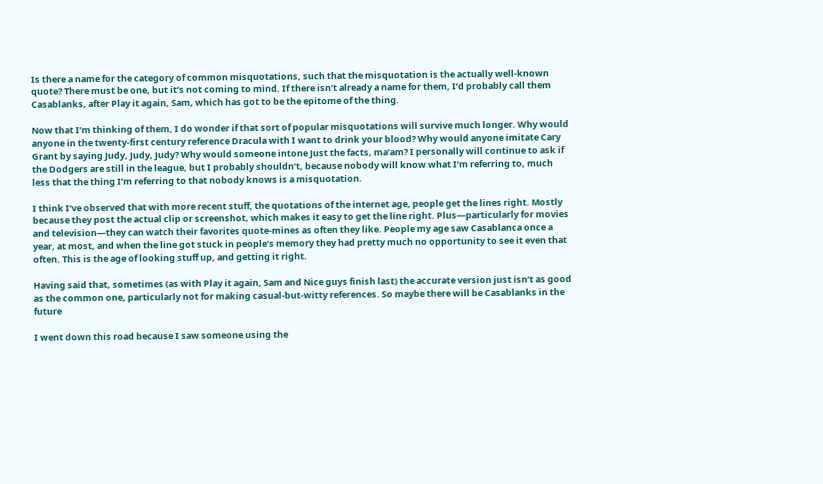Is there a name for the category of common misquotations, such that the misquotation is the actually well-known quote? There must be one, but it’s not coming to mind. If there isn’t already a name for them, I’d probably call them Casablanks, after Play it again, Sam, which has got to be the epitome of the thing.

Now that I’m thinking of them, I do wonder if that sort of popular misquotations will survive much longer. Why would anyone in the twenty-first century reference Dracula with I want to drink your blood? Why would anyone imitate Cary Grant by saying Judy, Judy, Judy? Why would someone intone Just the facts, ma’am? I personally will continue to ask if the Dodgers are still in the league, but I probably shouldn’t, because nobody will know what I’m referring to, much less that the thing I’m referring to that nobody knows is a misquotation.

I think I’ve observed that with more recent stuff, the quotations of the internet age, people get the lines right. Mostly because they post the actual clip or screenshot, which makes it easy to get the line right. Plus—particularly for movies and television—they can watch their favorites quote-mines as often they like. People my age saw Casablanca once a year, at most, and when the line got stuck in people’s memory they had pretty much no opportunity to see it even that often. This is the age of looking stuff up, and getting it right.

Having said that, sometimes (as with Play it again, Sam and Nice guys finish last) the accurate version just isn’t as good as the common one, particularly not for making casual-but-witty references. So maybe there will be Casablanks in the future

I went down this road because I saw someone using the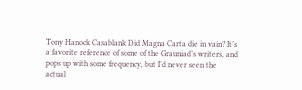Tony Hanock Casablank Did Magna Carta die in vain? It’s a favorite reference of some of the Grauniad’s writers, and pops up with some frequency, but I’d never seen the actual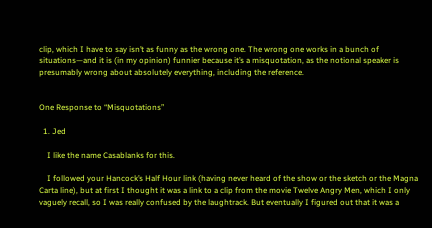clip, which I have to say isn’t as funny as the wrong one. The wrong one works in a bunch of situations—and it is (in my opinion) funnier because it’s a misquotation, as the notional speaker is presumably wrong about absolutely everything, including the reference.


One Response to “Misquotations”

  1. Jed

    I like the name Casablanks for this.

    I followed your Hancock’s Half Hour link (having never heard of the show or the sketch or the Magna Carta line), but at first I thought it was a link to a clip from the movie Twelve Angry Men, which I only vaguely recall, so I was really confused by the laughtrack. But eventually I figured out that it was a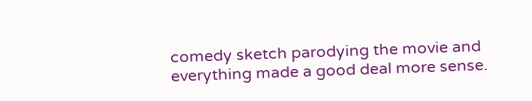comedy sketch parodying the movie and everything made a good deal more sense.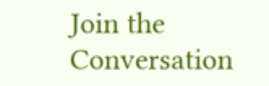Join the Conversation